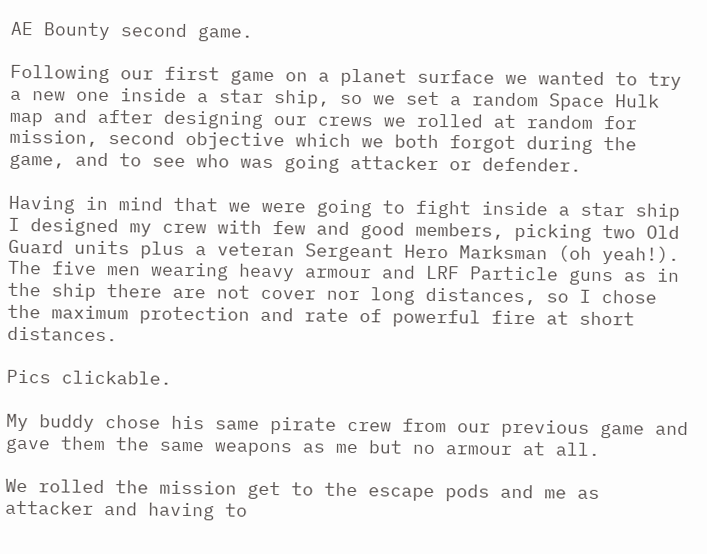AE Bounty second game.

Following our first game on a planet surface we wanted to try a new one inside a star ship, so we set a random Space Hulk map and after designing our crews we rolled at random for mission, second objective which we both forgot during the game, and to see who was going attacker or defender.

Having in mind that we were going to fight inside a star ship I designed my crew with few and good members, picking two Old Guard units plus a veteran Sergeant Hero Marksman (oh yeah!). The five men wearing heavy armour and LRF Particle guns as in the ship there are not cover nor long distances, so I chose the maximum protection and rate of powerful fire at short distances.

Pics clickable.

My buddy chose his same pirate crew from our previous game and gave them the same weapons as me but no armour at all.

We rolled the mission get to the escape pods and me as attacker and having to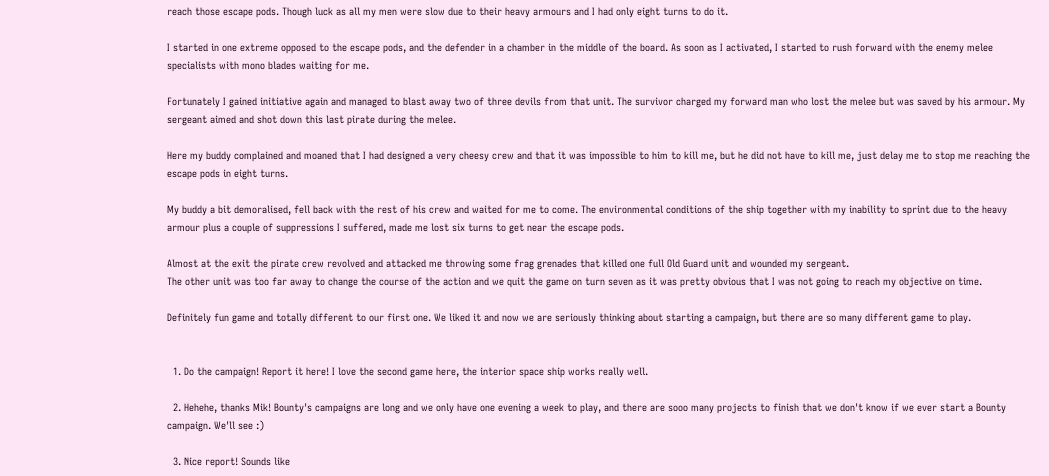reach those escape pods. Though luck as all my men were slow due to their heavy armours and I had only eight turns to do it.

I started in one extreme opposed to the escape pods, and the defender in a chamber in the middle of the board. As soon as I activated, I started to rush forward with the enemy melee specialists with mono blades waiting for me.

Fortunately I gained initiative again and managed to blast away two of three devils from that unit. The survivor charged my forward man who lost the melee but was saved by his armour. My sergeant aimed and shot down this last pirate during the melee.

Here my buddy complained and moaned that I had designed a very cheesy crew and that it was impossible to him to kill me, but he did not have to kill me, just delay me to stop me reaching the escape pods in eight turns.

My buddy a bit demoralised, fell back with the rest of his crew and waited for me to come. The environmental conditions of the ship together with my inability to sprint due to the heavy armour plus a couple of suppressions I suffered, made me lost six turns to get near the escape pods.

Almost at the exit the pirate crew revolved and attacked me throwing some frag grenades that killed one full Old Guard unit and wounded my sergeant.
The other unit was too far away to change the course of the action and we quit the game on turn seven as it was pretty obvious that I was not going to reach my objective on time.

Definitely fun game and totally different to our first one. We liked it and now we are seriously thinking about starting a campaign, but there are so many different game to play.


  1. Do the campaign! Report it here! I love the second game here, the interior space ship works really well.

  2. Hehehe, thanks Mik! Bounty's campaigns are long and we only have one evening a week to play, and there are sooo many projects to finish that we don't know if we ever start a Bounty campaign. We'll see :)

  3. Nice report! Sounds like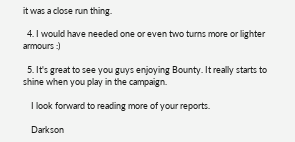it was a close run thing.

  4. I would have needed one or even two turns more or lighter armours :)

  5. It's great to see you guys enjoying Bounty. It really starts to shine when you play in the campaign.

    I look forward to reading more of your reports.

    Darkson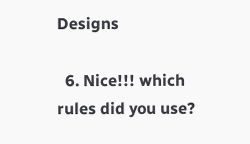Designs

  6. Nice!!! which rules did you use?